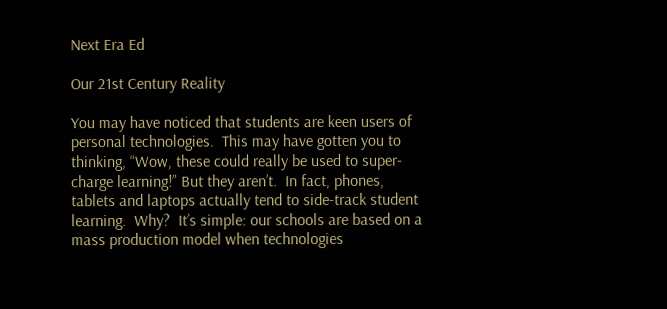Next Era Ed

Our 21st Century Reality

You may have noticed that students are keen users of personal technologies.  This may have gotten you to thinking, “Wow, these could really be used to super-charge learning!” But they aren’t.  In fact, phones, tablets and laptops actually tend to side-track student learning.  Why?  It’s simple: our schools are based on a mass production model when technologies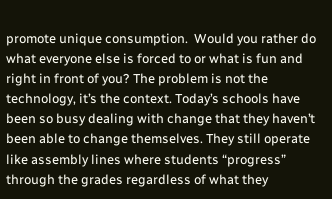promote unique consumption.  Would you rather do what everyone else is forced to or what is fun and right in front of you? The problem is not the technology, it’s the context. Today’s schools have been so busy dealing with change that they haven’t been able to change themselves. They still operate like assembly lines where students “progress” through the grades regardless of what they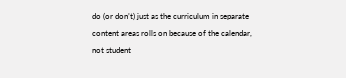do (or don’t) just as the curriculum in separate content areas rolls on because of the calendar, not student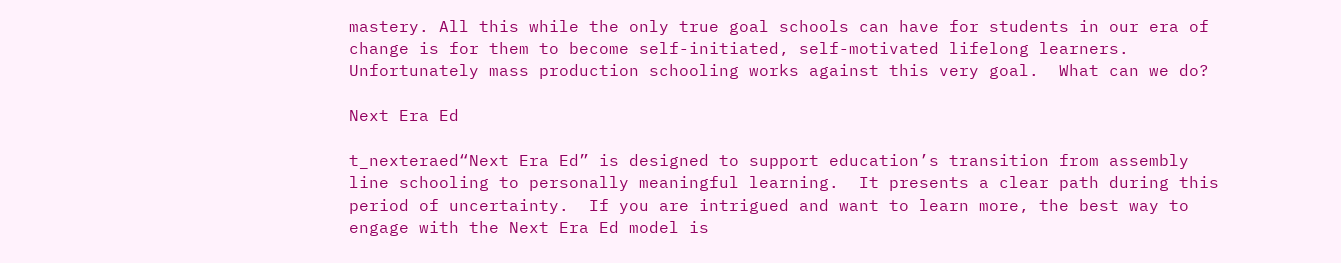mastery. All this while the only true goal schools can have for students in our era of change is for them to become self-initiated, self-motivated lifelong learners. Unfortunately mass production schooling works against this very goal.  What can we do?

Next Era Ed

t_nexteraed“Next Era Ed” is designed to support education’s transition from assembly line schooling to personally meaningful learning.  It presents a clear path during this period of uncertainty.  If you are intrigued and want to learn more, the best way to engage with the Next Era Ed model is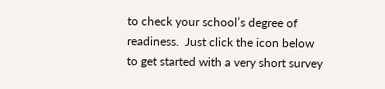to check your school’s degree of readiness.  Just click the icon below to get started with a very short survey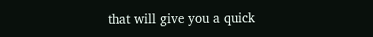that will give you a quick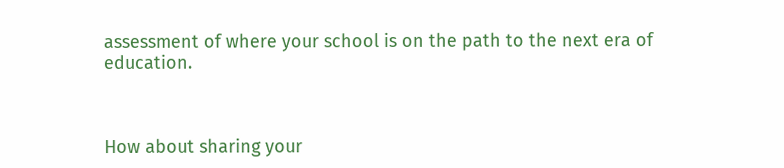assessment of where your school is on the path to the next era of education.



How about sharing your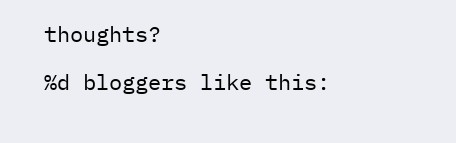thoughts?

%d bloggers like this: